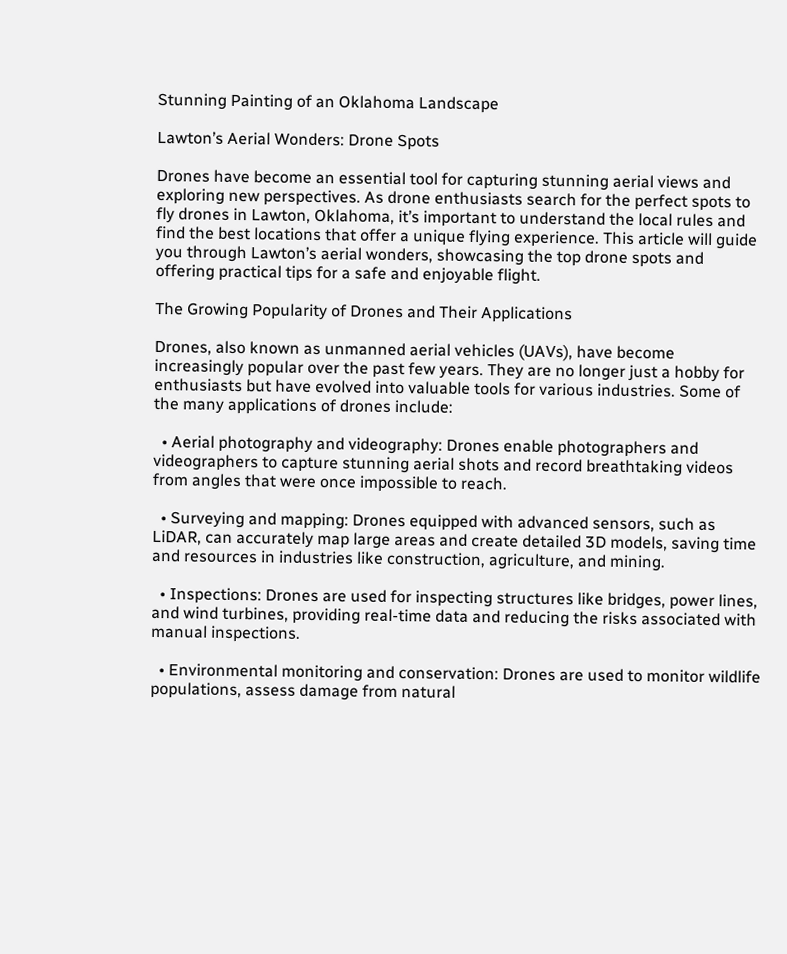Stunning Painting of an Oklahoma Landscape

Lawton’s Aerial Wonders: Drone Spots

Drones have become an essential tool for capturing stunning aerial views and exploring new perspectives. As drone enthusiasts search for the perfect spots to fly drones in Lawton, Oklahoma, it’s important to understand the local rules and find the best locations that offer a unique flying experience. This article will guide you through Lawton’s aerial wonders, showcasing the top drone spots and offering practical tips for a safe and enjoyable flight.

The Growing Popularity of Drones and Their Applications

Drones, also known as unmanned aerial vehicles (UAVs), have become increasingly popular over the past few years. They are no longer just a hobby for enthusiasts but have evolved into valuable tools for various industries. Some of the many applications of drones include:

  • Aerial photography and videography: Drones enable photographers and videographers to capture stunning aerial shots and record breathtaking videos from angles that were once impossible to reach.

  • Surveying and mapping: Drones equipped with advanced sensors, such as LiDAR, can accurately map large areas and create detailed 3D models, saving time and resources in industries like construction, agriculture, and mining.

  • Inspections: Drones are used for inspecting structures like bridges, power lines, and wind turbines, providing real-time data and reducing the risks associated with manual inspections.

  • Environmental monitoring and conservation: Drones are used to monitor wildlife populations, assess damage from natural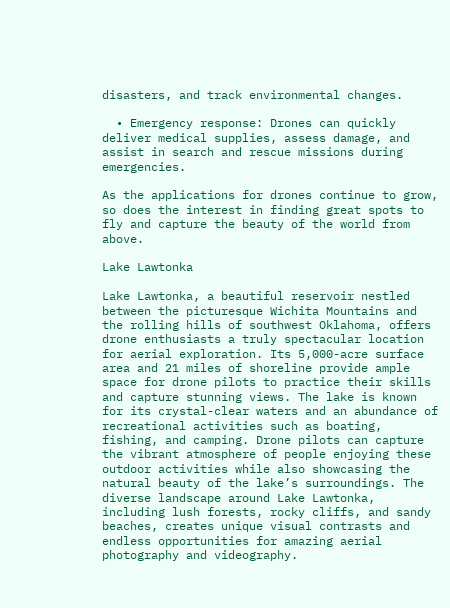disasters, and track environmental changes.

  • Emergency response: Drones can quickly deliver medical supplies, assess damage, and assist in search and rescue missions during emergencies.

As the applications for drones continue to grow, so does the interest in finding great spots to fly and capture the beauty of the world from above.

Lake Lawtonka

Lake Lawtonka, a beautiful reservoir nestled between the picturesque Wichita Mountains and the rolling hills of southwest Oklahoma, offers drone enthusiasts a truly spectacular location for aerial exploration. Its 5,000-acre surface area and 21 miles of shoreline provide ample space for drone pilots to practice their skills and capture stunning views. The lake is known for its crystal-clear waters and an abundance of recreational activities such as boating, fishing, and camping. Drone pilots can capture the vibrant atmosphere of people enjoying these outdoor activities while also showcasing the natural beauty of the lake’s surroundings. The diverse landscape around Lake Lawtonka, including lush forests, rocky cliffs, and sandy beaches, creates unique visual contrasts and endless opportunities for amazing aerial photography and videography.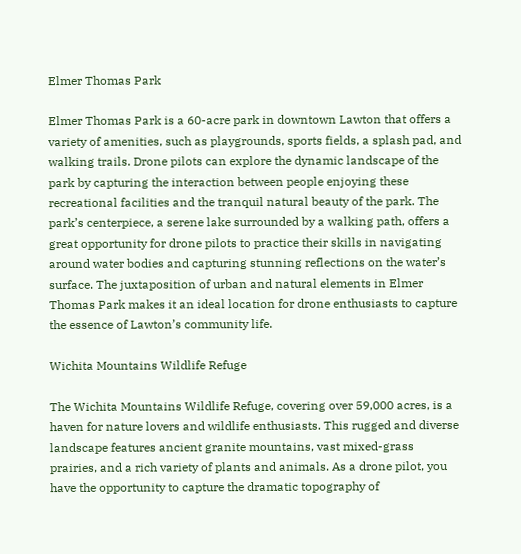Elmer Thomas Park

Elmer Thomas Park is a 60-acre park in downtown Lawton that offers a variety of amenities, such as playgrounds, sports fields, a splash pad, and walking trails. Drone pilots can explore the dynamic landscape of the park by capturing the interaction between people enjoying these recreational facilities and the tranquil natural beauty of the park. The park’s centerpiece, a serene lake surrounded by a walking path, offers a great opportunity for drone pilots to practice their skills in navigating around water bodies and capturing stunning reflections on the water’s surface. The juxtaposition of urban and natural elements in Elmer Thomas Park makes it an ideal location for drone enthusiasts to capture the essence of Lawton’s community life.

Wichita Mountains Wildlife Refuge

The Wichita Mountains Wildlife Refuge, covering over 59,000 acres, is a haven for nature lovers and wildlife enthusiasts. This rugged and diverse landscape features ancient granite mountains, vast mixed-grass prairies, and a rich variety of plants and animals. As a drone pilot, you have the opportunity to capture the dramatic topography of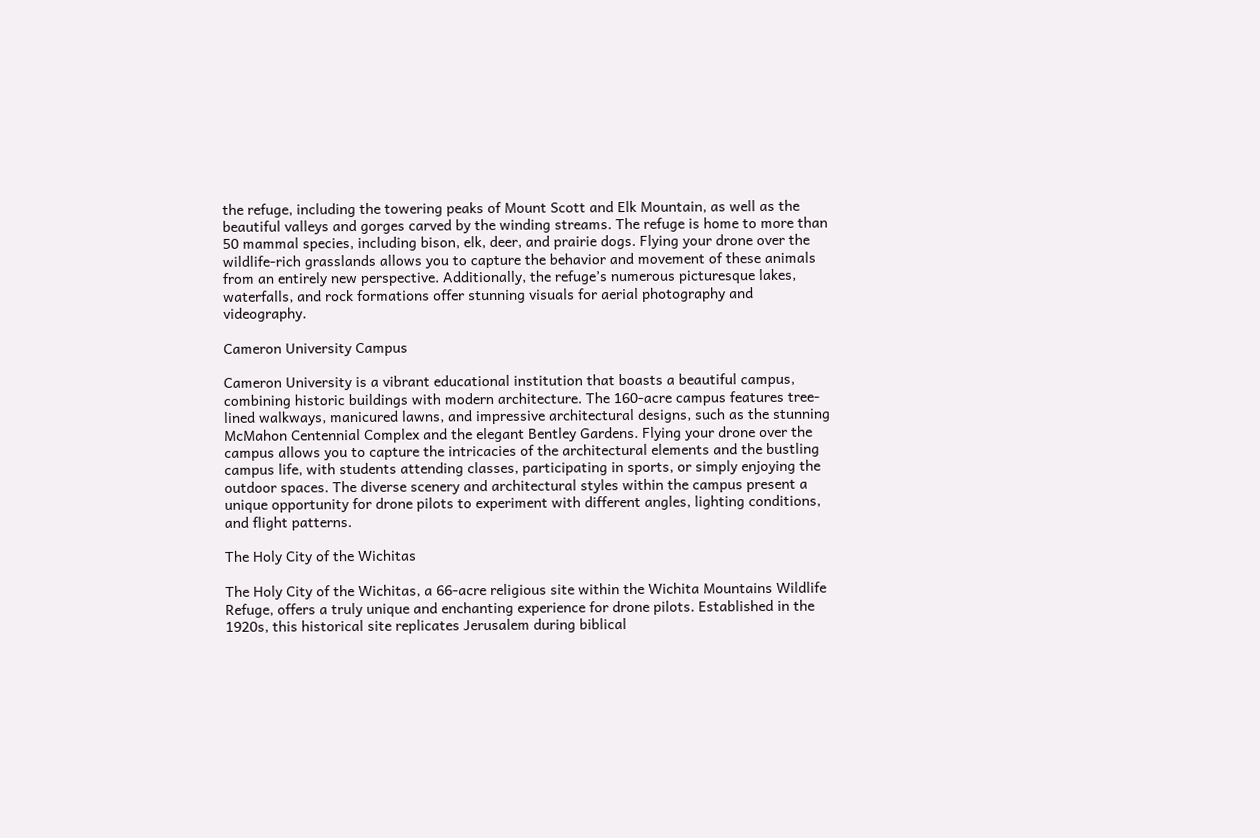the refuge, including the towering peaks of Mount Scott and Elk Mountain, as well as the beautiful valleys and gorges carved by the winding streams. The refuge is home to more than 50 mammal species, including bison, elk, deer, and prairie dogs. Flying your drone over the wildlife-rich grasslands allows you to capture the behavior and movement of these animals from an entirely new perspective. Additionally, the refuge’s numerous picturesque lakes, waterfalls, and rock formations offer stunning visuals for aerial photography and videography.

Cameron University Campus

Cameron University is a vibrant educational institution that boasts a beautiful campus, combining historic buildings with modern architecture. The 160-acre campus features tree-lined walkways, manicured lawns, and impressive architectural designs, such as the stunning McMahon Centennial Complex and the elegant Bentley Gardens. Flying your drone over the campus allows you to capture the intricacies of the architectural elements and the bustling campus life, with students attending classes, participating in sports, or simply enjoying the outdoor spaces. The diverse scenery and architectural styles within the campus present a unique opportunity for drone pilots to experiment with different angles, lighting conditions, and flight patterns.

The Holy City of the Wichitas

The Holy City of the Wichitas, a 66-acre religious site within the Wichita Mountains Wildlife Refuge, offers a truly unique and enchanting experience for drone pilots. Established in the 1920s, this historical site replicates Jerusalem during biblical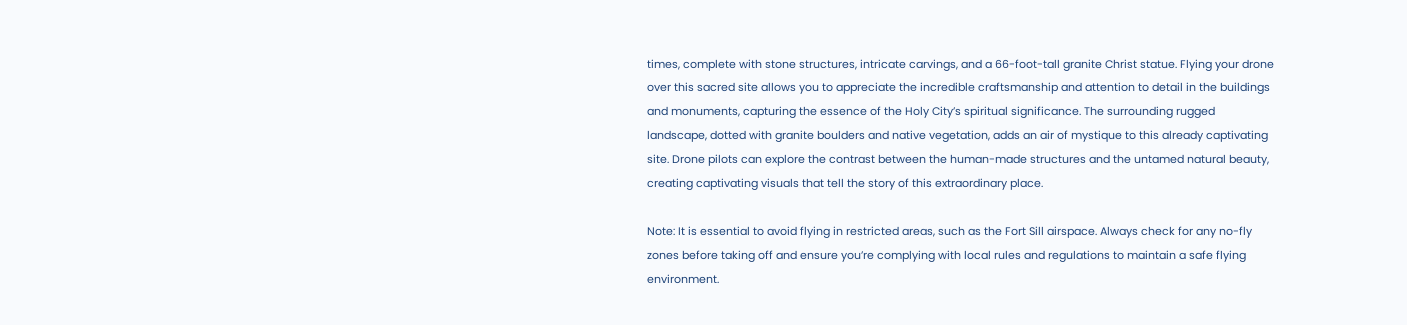times, complete with stone structures, intricate carvings, and a 66-foot-tall granite Christ statue. Flying your drone over this sacred site allows you to appreciate the incredible craftsmanship and attention to detail in the buildings and monuments, capturing the essence of the Holy City’s spiritual significance. The surrounding rugged landscape, dotted with granite boulders and native vegetation, adds an air of mystique to this already captivating site. Drone pilots can explore the contrast between the human-made structures and the untamed natural beauty, creating captivating visuals that tell the story of this extraordinary place.

Note: It is essential to avoid flying in restricted areas, such as the Fort Sill airspace. Always check for any no-fly zones before taking off and ensure you’re complying with local rules and regulations to maintain a safe flying environment.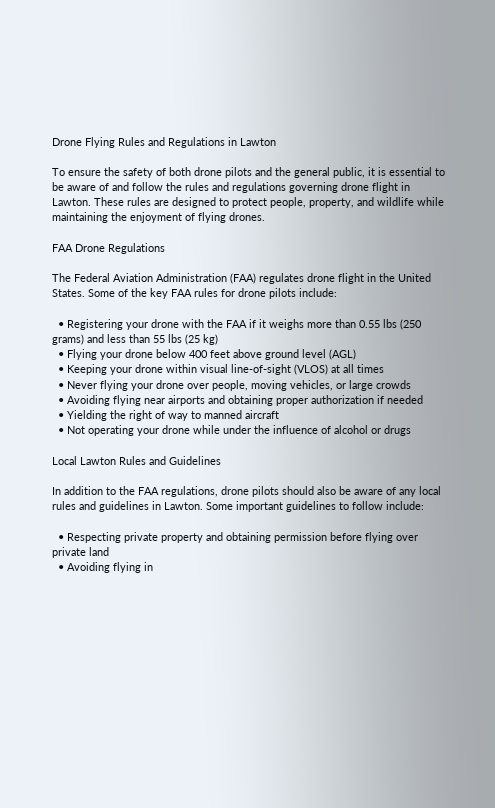Drone Flying Rules and Regulations in Lawton

To ensure the safety of both drone pilots and the general public, it is essential to be aware of and follow the rules and regulations governing drone flight in Lawton. These rules are designed to protect people, property, and wildlife while maintaining the enjoyment of flying drones.

FAA Drone Regulations

The Federal Aviation Administration (FAA) regulates drone flight in the United States. Some of the key FAA rules for drone pilots include:

  • Registering your drone with the FAA if it weighs more than 0.55 lbs (250 grams) and less than 55 lbs (25 kg)
  • Flying your drone below 400 feet above ground level (AGL)
  • Keeping your drone within visual line-of-sight (VLOS) at all times
  • Never flying your drone over people, moving vehicles, or large crowds
  • Avoiding flying near airports and obtaining proper authorization if needed
  • Yielding the right of way to manned aircraft
  • Not operating your drone while under the influence of alcohol or drugs

Local Lawton Rules and Guidelines

In addition to the FAA regulations, drone pilots should also be aware of any local rules and guidelines in Lawton. Some important guidelines to follow include:

  • Respecting private property and obtaining permission before flying over private land
  • Avoiding flying in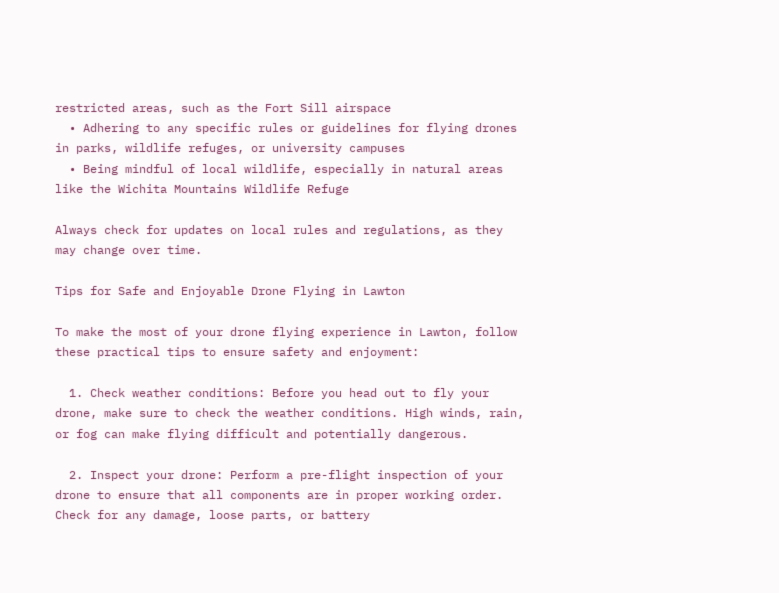restricted areas, such as the Fort Sill airspace
  • Adhering to any specific rules or guidelines for flying drones in parks, wildlife refuges, or university campuses
  • Being mindful of local wildlife, especially in natural areas like the Wichita Mountains Wildlife Refuge

Always check for updates on local rules and regulations, as they may change over time.

Tips for Safe and Enjoyable Drone Flying in Lawton

To make the most of your drone flying experience in Lawton, follow these practical tips to ensure safety and enjoyment:

  1. Check weather conditions: Before you head out to fly your drone, make sure to check the weather conditions. High winds, rain, or fog can make flying difficult and potentially dangerous.

  2. Inspect your drone: Perform a pre-flight inspection of your drone to ensure that all components are in proper working order. Check for any damage, loose parts, or battery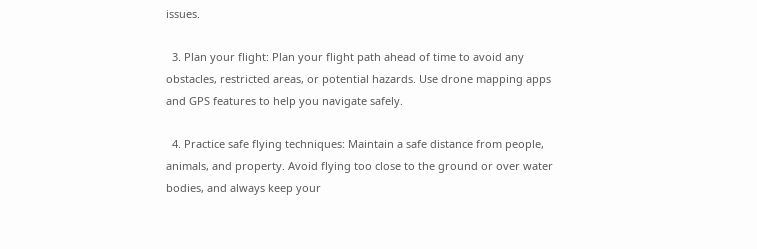issues.

  3. Plan your flight: Plan your flight path ahead of time to avoid any obstacles, restricted areas, or potential hazards. Use drone mapping apps and GPS features to help you navigate safely.

  4. Practice safe flying techniques: Maintain a safe distance from people, animals, and property. Avoid flying too close to the ground or over water bodies, and always keep your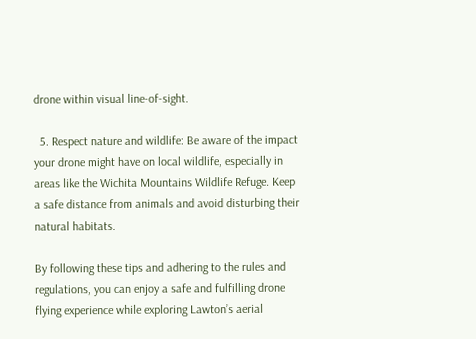drone within visual line-of-sight.

  5. Respect nature and wildlife: Be aware of the impact your drone might have on local wildlife, especially in areas like the Wichita Mountains Wildlife Refuge. Keep a safe distance from animals and avoid disturbing their natural habitats.

By following these tips and adhering to the rules and regulations, you can enjoy a safe and fulfilling drone flying experience while exploring Lawton’s aerial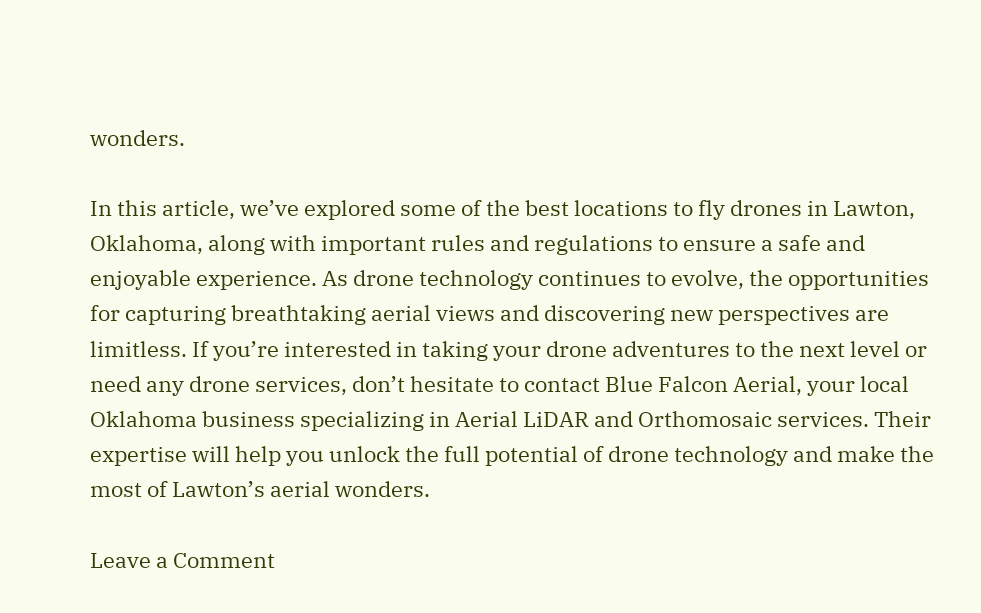wonders.

In this article, we’ve explored some of the best locations to fly drones in Lawton, Oklahoma, along with important rules and regulations to ensure a safe and enjoyable experience. As drone technology continues to evolve, the opportunities for capturing breathtaking aerial views and discovering new perspectives are limitless. If you’re interested in taking your drone adventures to the next level or need any drone services, don’t hesitate to contact Blue Falcon Aerial, your local Oklahoma business specializing in Aerial LiDAR and Orthomosaic services. Their expertise will help you unlock the full potential of drone technology and make the most of Lawton’s aerial wonders.

Leave a Comment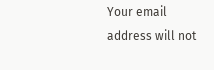Your email address will not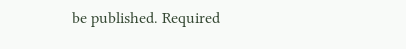be published. Required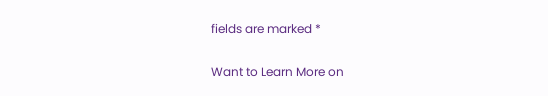fields are marked *

Want to Learn More on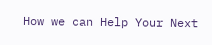How we can Help Your Next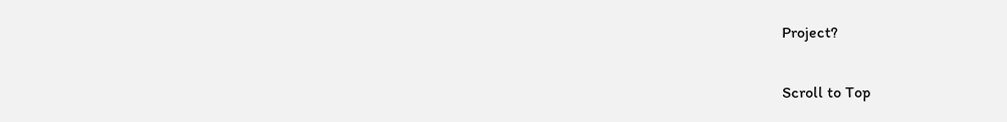Project?

Scroll to Top